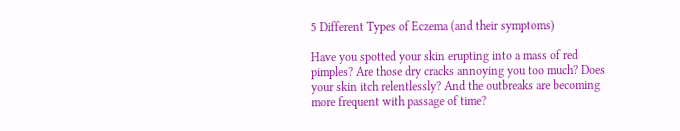5 Different Types of Eczema (and their symptoms)

Have you spotted your skin erupting into a mass of red pimples? Are those dry cracks annoying you too much? Does your skin itch relentlessly? And the outbreaks are becoming more frequent with passage of time?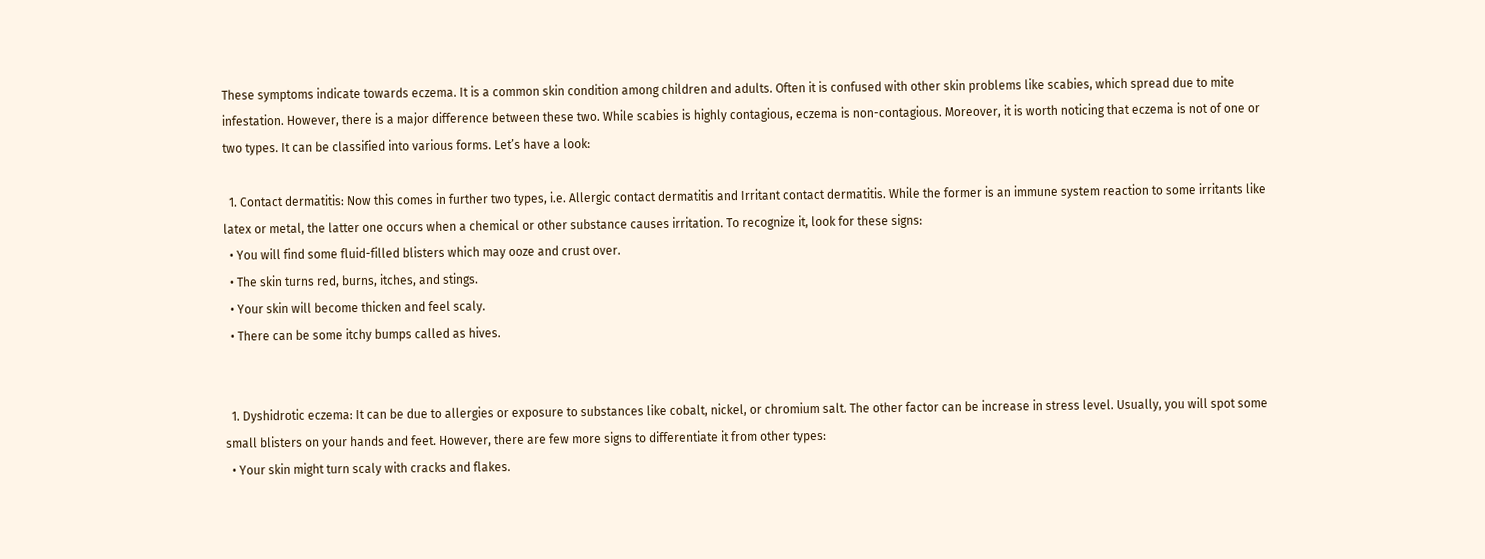These symptoms indicate towards eczema. It is a common skin condition among children and adults. Often it is confused with other skin problems like scabies, which spread due to mite infestation. However, there is a major difference between these two. While scabies is highly contagious, eczema is non-contagious. Moreover, it is worth noticing that eczema is not of one or two types. It can be classified into various forms. Let’s have a look:

  1. Contact dermatitis: Now this comes in further two types, i.e. Allergic contact dermatitis and Irritant contact dermatitis. While the former is an immune system reaction to some irritants like latex or metal, the latter one occurs when a chemical or other substance causes irritation. To recognize it, look for these signs:
  • You will find some fluid-filled blisters which may ooze and crust over.
  • The skin turns red, burns, itches, and stings.
  • Your skin will become thicken and feel scaly.
  • There can be some itchy bumps called as hives.


  1. Dyshidrotic eczema: It can be due to allergies or exposure to substances like cobalt, nickel, or chromium salt. The other factor can be increase in stress level. Usually, you will spot some small blisters on your hands and feet. However, there are few more signs to differentiate it from other types:
  • Your skin might turn scaly with cracks and flakes.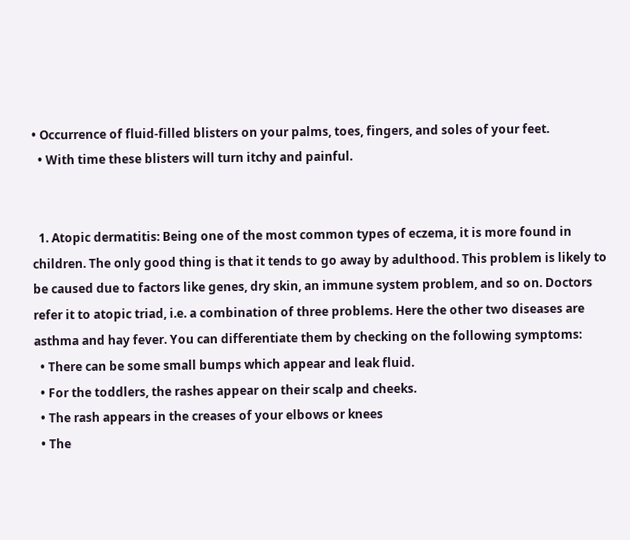• Occurrence of fluid-filled blisters on your palms, toes, fingers, and soles of your feet.
  • With time these blisters will turn itchy and painful.


  1. Atopic dermatitis: Being one of the most common types of eczema, it is more found in children. The only good thing is that it tends to go away by adulthood. This problem is likely to be caused due to factors like genes, dry skin, an immune system problem, and so on. Doctors refer it to atopic triad, i.e. a combination of three problems. Here the other two diseases are asthma and hay fever. You can differentiate them by checking on the following symptoms:
  • There can be some small bumps which appear and leak fluid.
  • For the toddlers, the rashes appear on their scalp and cheeks.
  • The rash appears in the creases of your elbows or knees
  • The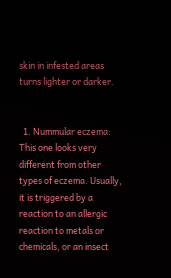skin in infested areas turns lighter or darker.


  1. Nummular eczema: This one looks very different from other types of eczema. Usually, it is triggered by a reaction to an allergic reaction to metals or chemicals, or an insect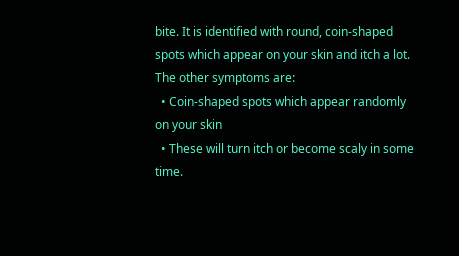bite. It is identified with round, coin-shaped spots which appear on your skin and itch a lot. The other symptoms are:
  • Coin-shaped spots which appear randomly on your skin
  • These will turn itch or become scaly in some time.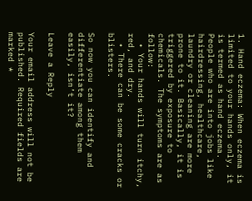1. Hand eczema: When eczema is limited to your hands only, it is termed as hand eczema. People who are into jobs like hairdressing, healthcare, laundry or cleaning are more prone to it. Basically, it is triggered by exposure to chemicals. The symptoms are as follow:
  • Your hands will turn itchy, red, and dry.
  • There can be some cracks or blisters.

So now you can identify and differentiate among them easily, isn’t it?

Leave a Reply

Your email address will not be published. Required fields are marked *